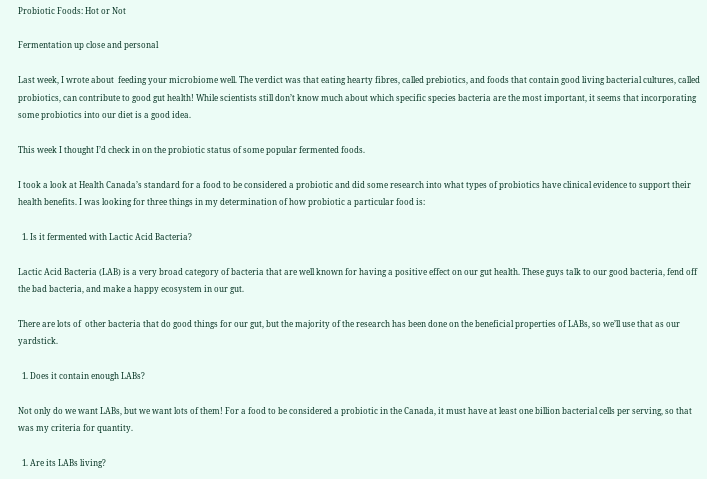Probiotic Foods: Hot or Not

Fermentation up close and personal

Last week, I wrote about  feeding your microbiome well. The verdict was that eating hearty fibres, called prebiotics, and foods that contain good living bacterial cultures, called probiotics, can contribute to good gut health! While scientists still don’t know much about which specific species bacteria are the most important, it seems that incorporating some probiotics into our diet is a good idea.

This week I thought I’d check in on the probiotic status of some popular fermented foods.

I took a look at Health Canada’s standard for a food to be considered a probiotic and did some research into what types of probiotics have clinical evidence to support their health benefits. I was looking for three things in my determination of how probiotic a particular food is:

  1. Is it fermented with Lactic Acid Bacteria?

Lactic Acid Bacteria (LAB) is a very broad category of bacteria that are well known for having a positive effect on our gut health. These guys talk to our good bacteria, fend off the bad bacteria, and make a happy ecosystem in our gut.

There are lots of  other bacteria that do good things for our gut, but the majority of the research has been done on the beneficial properties of LABs, so we’ll use that as our yardstick.

  1. Does it contain enough LABs?

Not only do we want LABs, but we want lots of them! For a food to be considered a probiotic in the Canada, it must have at least one billion bacterial cells per serving, so that was my criteria for quantity.

  1. Are its LABs living?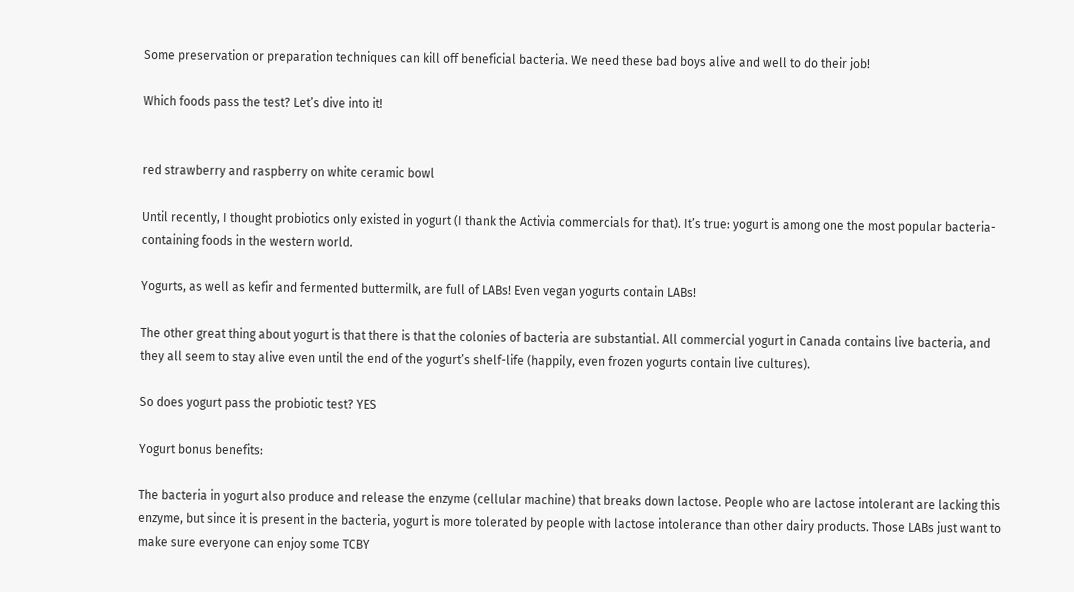Some preservation or preparation techniques can kill off beneficial bacteria. We need these bad boys alive and well to do their job!

Which foods pass the test? Let’s dive into it!


red strawberry and raspberry on white ceramic bowl

Until recently, I thought probiotics only existed in yogurt (I thank the Activia commercials for that). It’s true: yogurt is among one the most popular bacteria-containing foods in the western world.

Yogurts, as well as kefir and fermented buttermilk, are full of LABs! Even vegan yogurts contain LABs!

The other great thing about yogurt is that there is that the colonies of bacteria are substantial. All commercial yogurt in Canada contains live bacteria, and they all seem to stay alive even until the end of the yogurt’s shelf-life (happily, even frozen yogurts contain live cultures).

So does yogurt pass the probiotic test? YES

Yogurt bonus benefits:

The bacteria in yogurt also produce and release the enzyme (cellular machine) that breaks down lactose. People who are lactose intolerant are lacking this enzyme, but since it is present in the bacteria, yogurt is more tolerated by people with lactose intolerance than other dairy products. Those LABs just want to make sure everyone can enjoy some TCBY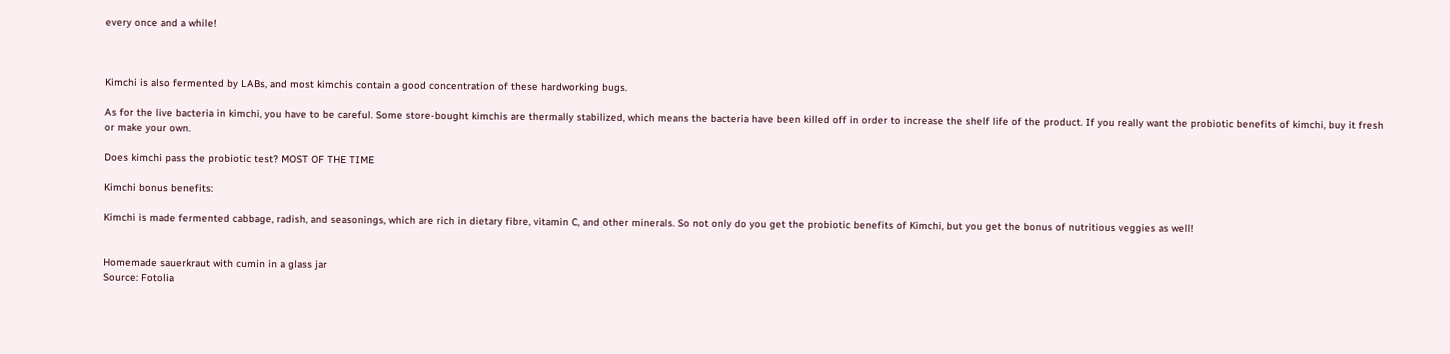every once and a while!



Kimchi is also fermented by LABs, and most kimchis contain a good concentration of these hardworking bugs.

As for the live bacteria in kimchi, you have to be careful. Some store-bought kimchis are thermally stabilized, which means the bacteria have been killed off in order to increase the shelf life of the product. If you really want the probiotic benefits of kimchi, buy it fresh or make your own.

Does kimchi pass the probiotic test? MOST OF THE TIME

Kimchi bonus benefits:

Kimchi is made fermented cabbage, radish, and seasonings, which are rich in dietary fibre, vitamin C, and other minerals. So not only do you get the probiotic benefits of Kimchi, but you get the bonus of nutritious veggies as well!


Homemade sauerkraut with cumin in a glass jar
Source: Fotolia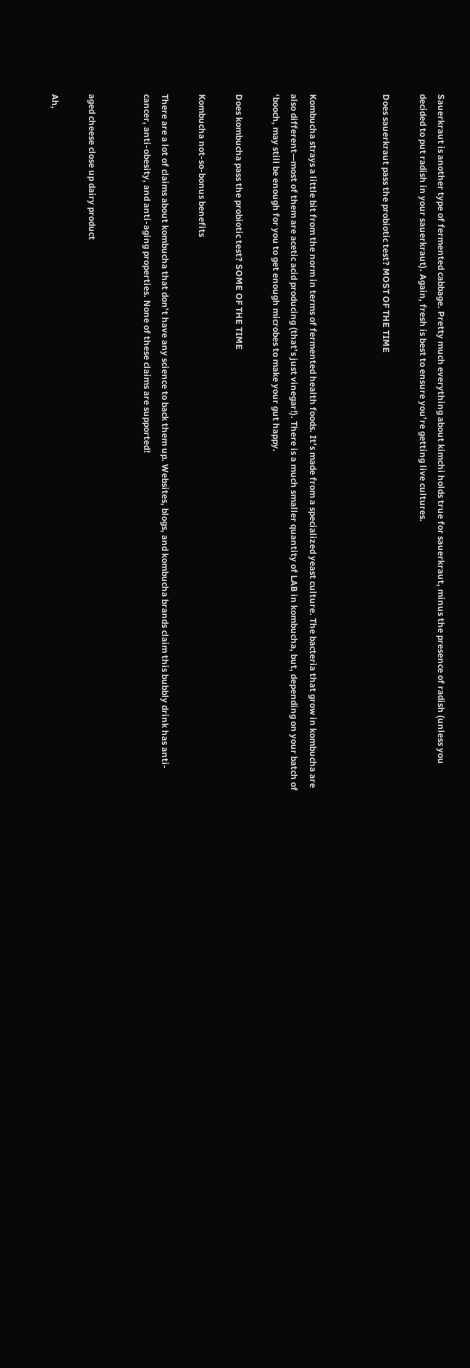Sauerkraut is another type of fermented cabbage. Pretty much everything about kimchi holds true for sauerkraut, minus the presence of radish (unless you decided to put radish in your sauerkraut). Again, fresh is best to ensure you’re getting live cultures.

Does sauerkraut pass the probiotic test? MOST OF THE TIME



Kombucha strays a little bit from the norm in terms of fermented health foods. It’s made from a specialized yeast culture. The bacteria that grow in kombucha are also different—most of them are acetic acid producing (that’s just vinegar!). There is a much smaller quantity of LAB in kombucha, but, depending on your batch of ‘booch, may still be enough for you to get enough microbes to make your gut happy.

Does kombucha pass the probiotic test? SOME OF THE TIME

Kombucha not-so-bonus benefits

There are a lot of claims about kombucha that don’t have any science to back them up. Websites, blogs, and kombucha brands claim this bubbly drink has anti-cancer, anti-obesity, and anti-aging properties. None of these claims are supported!


aged cheese close up dairy product

Ah,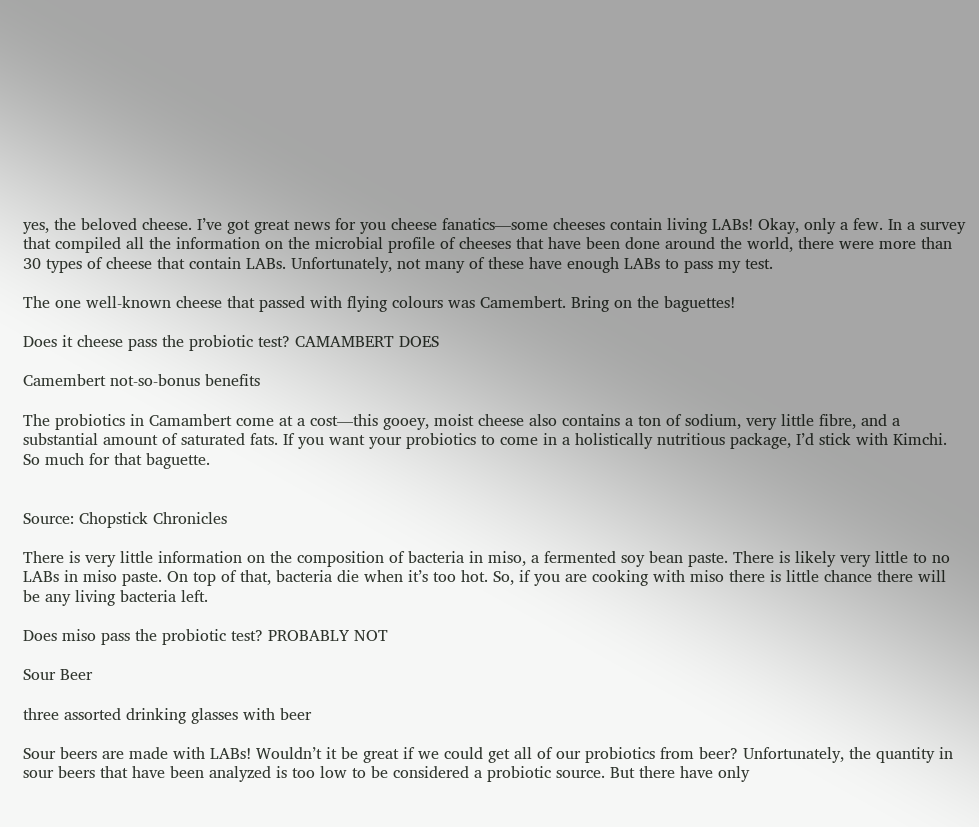yes, the beloved cheese. I’ve got great news for you cheese fanatics—some cheeses contain living LABs! Okay, only a few. In a survey that compiled all the information on the microbial profile of cheeses that have been done around the world, there were more than 30 types of cheese that contain LABs. Unfortunately, not many of these have enough LABs to pass my test.

The one well-known cheese that passed with flying colours was Camembert. Bring on the baguettes!

Does it cheese pass the probiotic test? CAMAMBERT DOES

Camembert not-so-bonus benefits

The probiotics in Camambert come at a cost—this gooey, moist cheese also contains a ton of sodium, very little fibre, and a substantial amount of saturated fats. If you want your probiotics to come in a holistically nutritious package, I’d stick with Kimchi. So much for that baguette.


Source: Chopstick Chronicles

There is very little information on the composition of bacteria in miso, a fermented soy bean paste. There is likely very little to no LABs in miso paste. On top of that, bacteria die when it’s too hot. So, if you are cooking with miso there is little chance there will be any living bacteria left.

Does miso pass the probiotic test? PROBABLY NOT

Sour Beer

three assorted drinking glasses with beer

Sour beers are made with LABs! Wouldn’t it be great if we could get all of our probiotics from beer? Unfortunately, the quantity in sour beers that have been analyzed is too low to be considered a probiotic source. But there have only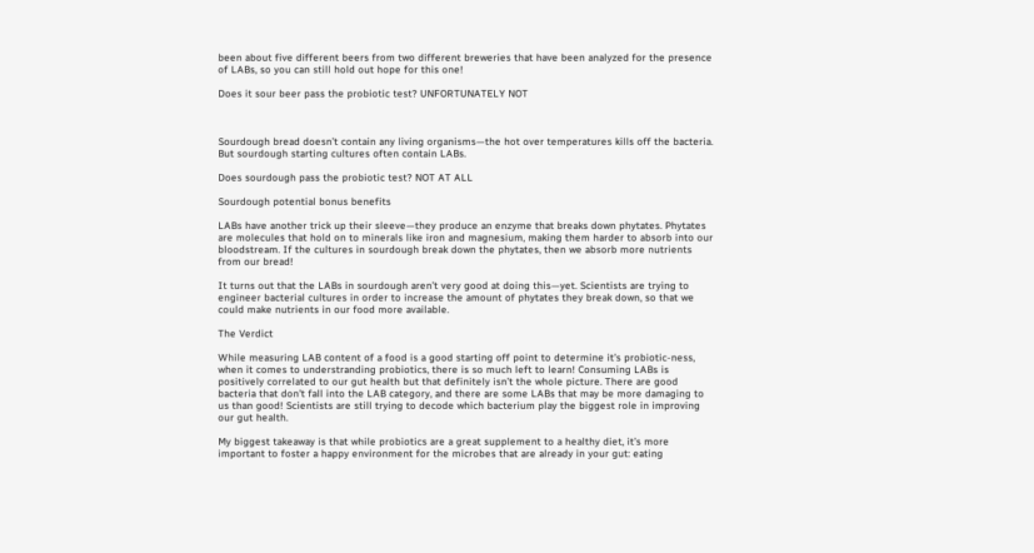been about five different beers from two different breweries that have been analyzed for the presence of LABs, so you can still hold out hope for this one!

Does it sour beer pass the probiotic test? UNFORTUNATELY NOT



Sourdough bread doesn’t contain any living organisms—the hot over temperatures kills off the bacteria. But sourdough starting cultures often contain LABs.

Does sourdough pass the probiotic test? NOT AT ALL

Sourdough potential bonus benefits

LABs have another trick up their sleeve—they produce an enzyme that breaks down phytates. Phytates are molecules that hold on to minerals like iron and magnesium, making them harder to absorb into our bloodstream. If the cultures in sourdough break down the phytates, then we absorb more nutrients from our bread!

It turns out that the LABs in sourdough aren’t very good at doing this—yet. Scientists are trying to engineer bacterial cultures in order to increase the amount of phytates they break down, so that we could make nutrients in our food more available.

The Verdict

While measuring LAB content of a food is a good starting off point to determine it’s probiotic-ness, when it comes to understranding probiotics, there is so much left to learn! Consuming LABs is positively correlated to our gut health but that definitely isn’t the whole picture. There are good bacteria that don’t fall into the LAB category, and there are some LABs that may be more damaging to us than good! Scientists are still trying to decode which bacterium play the biggest role in improving our gut health.

My biggest takeaway is that while probiotics are a great supplement to a healthy diet, it’s more important to foster a happy environment for the microbes that are already in your gut: eating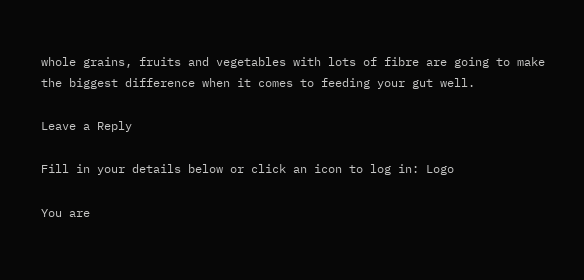whole grains, fruits and vegetables with lots of fibre are going to make the biggest difference when it comes to feeding your gut well.

Leave a Reply

Fill in your details below or click an icon to log in: Logo

You are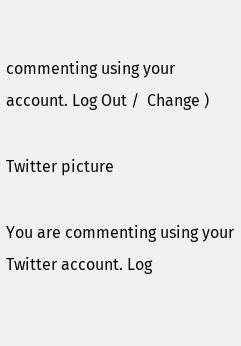commenting using your account. Log Out /  Change )

Twitter picture

You are commenting using your Twitter account. Log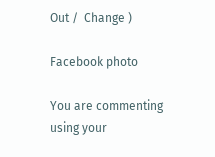Out /  Change )

Facebook photo

You are commenting using your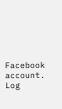Facebook account. Log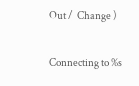Out /  Change )

Connecting to %s